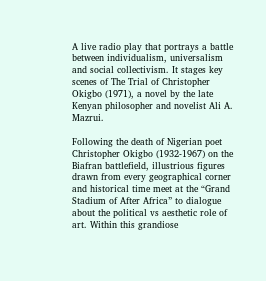A live radio play that portrays a battle between individualism, universalism and social collectivism. It stages key scenes of The Trial of Christopher Okigbo (1971), a novel by the late Kenyan philosopher and novelist Ali A. Mazrui.

Following the death of Nigerian poet Christopher Okigbo (1932-1967) on the Biafran battlefield, illustrious figures drawn from every geographical corner and historical time meet at the “Grand Stadium of After Africa” to dialogue about the political vs aesthetic role of art. Within this grandiose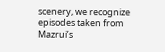scenery, we recognize episodes taken from Mazrui’s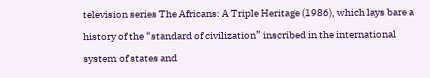television series The Africans: A Triple Heritage (1986), which lays bare a history of the “standard of civilization” inscribed in the international system of states and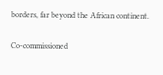borders, far beyond the African continent.

Co-commissioned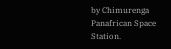by Chimurenga Panafrican Space Station.